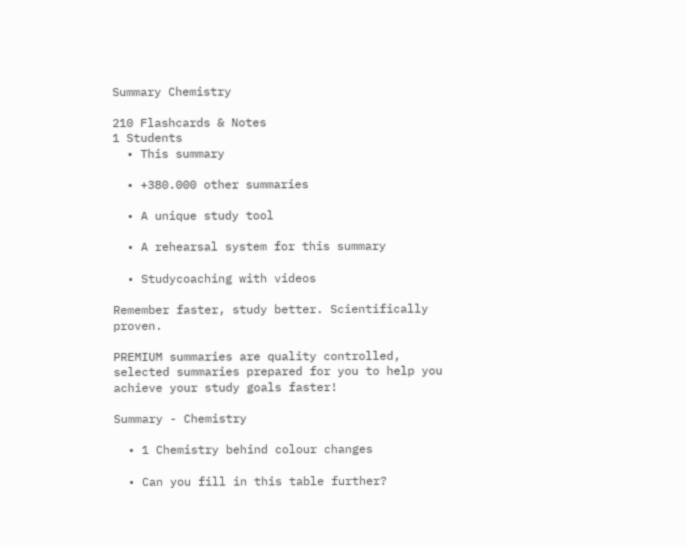Summary Chemistry

210 Flashcards & Notes
1 Students
  • This summary

  • +380.000 other summaries

  • A unique study tool

  • A rehearsal system for this summary

  • Studycoaching with videos

Remember faster, study better. Scientifically proven.

PREMIUM summaries are quality controlled, selected summaries prepared for you to help you achieve your study goals faster!

Summary - Chemistry

  • 1 Chemistry behind colour changes

  • Can you fill in this table further?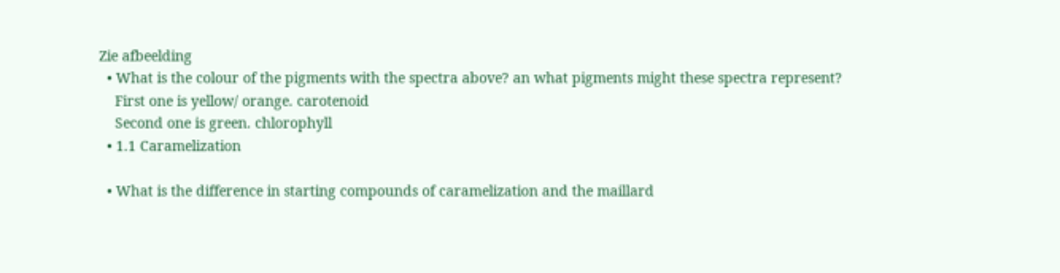Zie afbeelding
  • What is the colour of the pigments with the spectra above? an what pigments might these spectra represent?
    First one is yellow/ orange. carotenoid
    Second one is green. chlorophyll
  • 1.1 Caramelization

  • What is the difference in starting compounds of caramelization and the maillard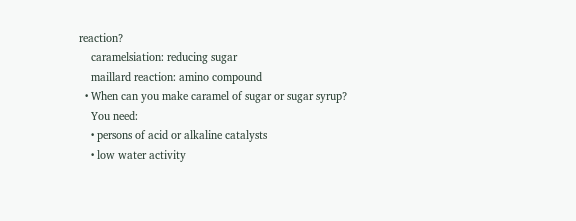reaction?
    caramelsiation: reducing sugar
    maillard reaction: amino compound
  • When can you make caramel of sugar or sugar syrup?
    You need:
    • persons of acid or alkaline catalysts
    • low water activity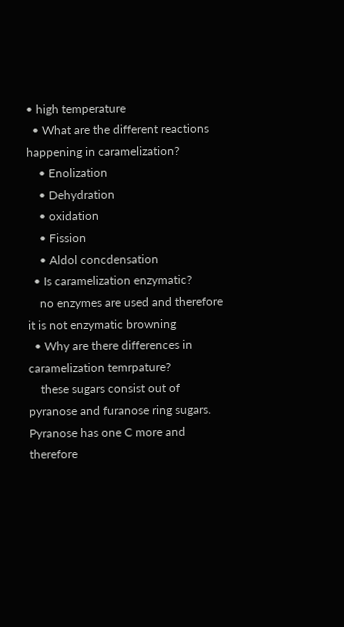• high temperature
  • What are the different reactions happening in caramelization?
    • Enolization
    • Dehydration
    • oxidation
    • Fission
    • Aldol concdensation
  • Is caramelization enzymatic?
    no enzymes are used and therefore it is not enzymatic browning
  • Why are there differences in caramelization temrpature?
    these sugars consist out of pyranose and furanose ring sugars. Pyranose has one C more and therefore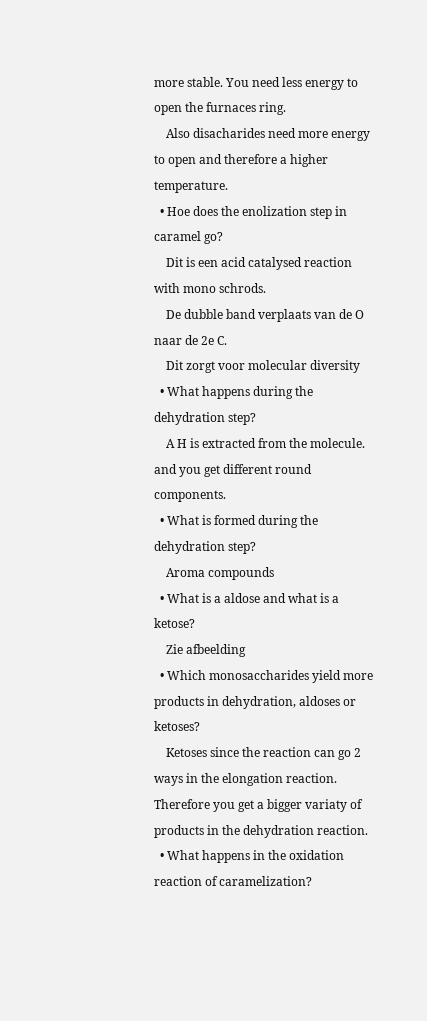more stable. You need less energy to open the furnaces ring.
    Also disacharides need more energy to open and therefore a higher temperature.
  • Hoe does the enolization step in caramel go?
    Dit is een acid catalysed reaction with mono schrods.
    De dubble band verplaats van de O naar de 2e C.
    Dit zorgt voor molecular diversity
  • What happens during the dehydration step?
    A H is extracted from the molecule. and you get different round components.
  • What is formed during the dehydration step?
    Aroma compounds
  • What is a aldose and what is a ketose?
    Zie afbeelding
  • Which monosaccharides yield more products in dehydration, aldoses or ketoses?
    Ketoses since the reaction can go 2 ways in the elongation reaction. Therefore you get a bigger variaty of products in the dehydration reaction.
  • What happens in the oxidation reaction of caramelization?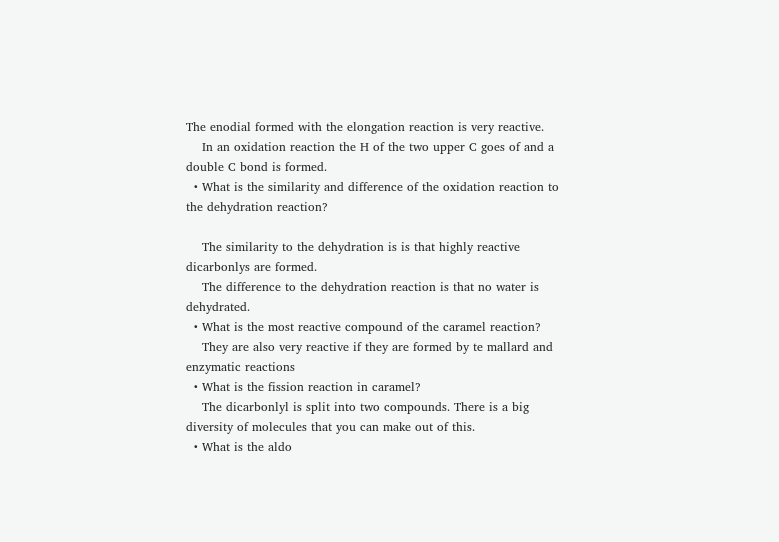The enodial formed with the elongation reaction is very reactive.
    In an oxidation reaction the H of the two upper C goes of and a double C bond is formed.
  • What is the similarity and difference of the oxidation reaction to the dehydration reaction?

    The similarity to the dehydration is is that highly reactive dicarbonlys are formed.
    The difference to the dehydration reaction is that no water is dehydrated.
  • What is the most reactive compound of the caramel reaction?
    They are also very reactive if they are formed by te mallard and enzymatic reactions
  • What is the fission reaction in caramel?
    The dicarbonlyl is split into two compounds. There is a big diversity of molecules that you can make out of this.
  • What is the aldo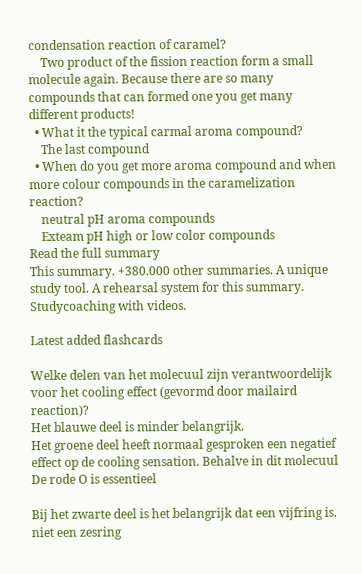condensation reaction of caramel?
    Two product of the fission reaction form a small molecule again. Because there are so many compounds that can formed one you get many different products!
  • What it the typical carmal aroma compound?
    The last compound
  • When do you get more aroma compound and when more colour compounds in the caramelization reaction?
    neutral pH aroma compounds
    Exteam pH high or low color compounds
Read the full summary
This summary. +380.000 other summaries. A unique study tool. A rehearsal system for this summary. Studycoaching with videos.

Latest added flashcards

Welke delen van het molecuul zijn verantwoordelijk voor het cooling effect (gevormd door mailaird reaction)?
Het blauwe deel is minder belangrijk.
Het groene deel heeft normaal gesproken een negatief effect op de cooling sensation. Behalve in dit molecuul
De rode O is essentieel

Bij het zwarte deel is het belangrijk dat een vijfring is. niet een zesring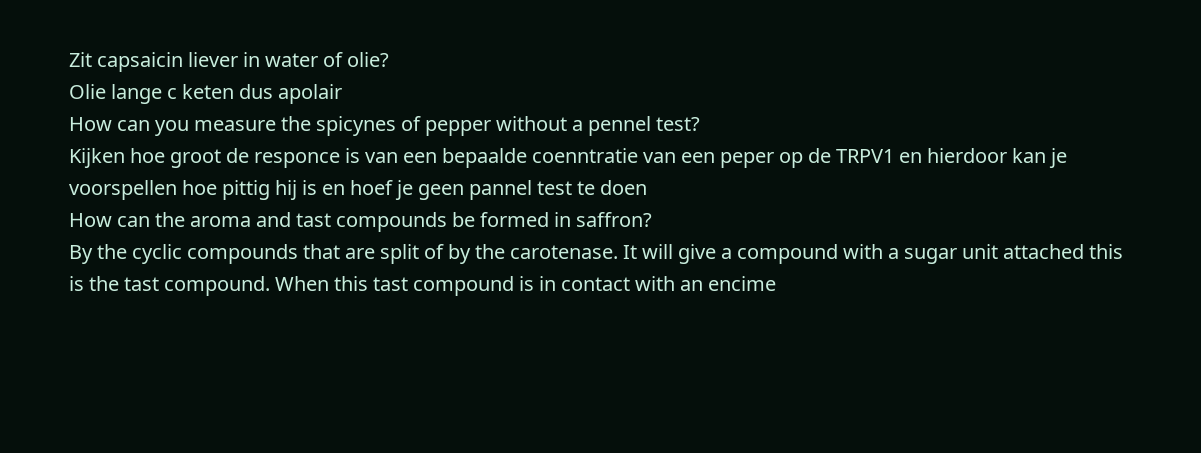Zit capsaicin liever in water of olie?
Olie lange c keten dus apolair
How can you measure the spicynes of pepper without a pennel test?
Kijken hoe groot de responce is van een bepaalde coenntratie van een peper op de TRPV1 en hierdoor kan je voorspellen hoe pittig hij is en hoef je geen pannel test te doen
How can the aroma and tast compounds be formed in saffron?
By the cyclic compounds that are split of by the carotenase. It will give a compound with a sugar unit attached this is the tast compound. When this tast compound is in contact with an encime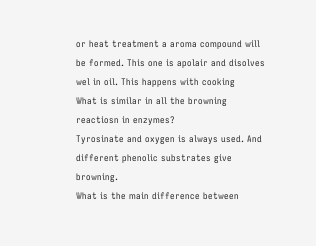or heat treatment a aroma compound will be formed. This one is apolair and disolves wel in oil. This happens with cooking
What is similar in all the browning reactiosn in enzymes?
Tyrosinate and oxygen is always used. And different phenolic substrates give browning.
What is the main difference between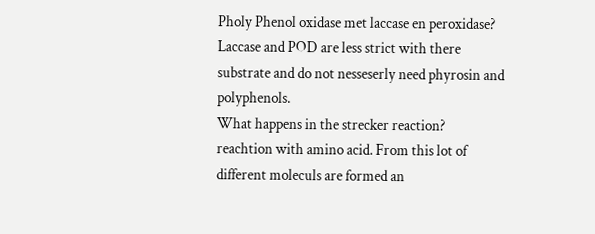Pholy Phenol oxidase met laccase en peroxidase?
Laccase and POD are less strict with there substrate and do not nesseserly need phyrosin and polyphenols.
What happens in the strecker reaction?
reachtion with amino acid. From this lot of different moleculs are formed an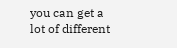you can get a lot of different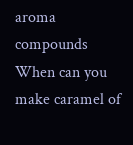aroma compounds
When can you make caramel of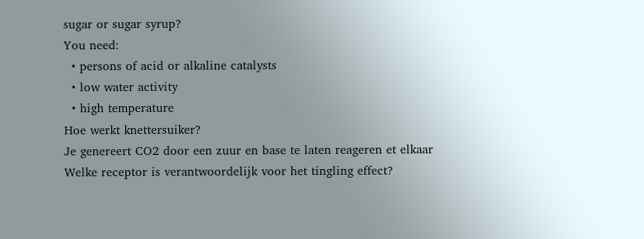sugar or sugar syrup?
You need:
  • persons of acid or alkaline catalysts
  • low water activity
  • high temperature
Hoe werkt knettersuiker?
Je genereert CO2 door een zuur en base te laten reageren et elkaar
Welke receptor is verantwoordelijk voor het tingling effect?